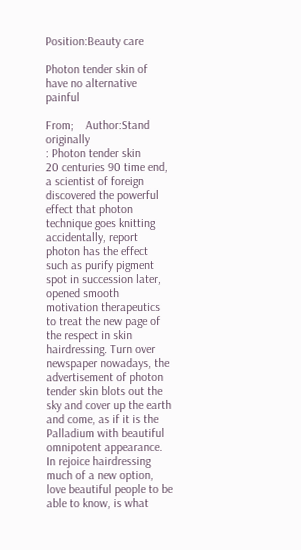Position:Beauty care

Photon tender skin of have no alternative painful

From;    Author:Stand originally
: Photon tender skin
20 centuries 90 time end, a scientist of foreign discovered the powerful effect that photon technique goes knitting accidentally, report photon has the effect such as purify pigment spot in succession later, opened smooth motivation therapeutics to treat the new page of the respect in skin hairdressing. Turn over newspaper nowadays, the advertisement of photon tender skin blots out the sky and cover up the earth and come, as if it is the Palladium with beautiful omnipotent appearance. In rejoice hairdressing much of a new option, love beautiful people to be able to know, is what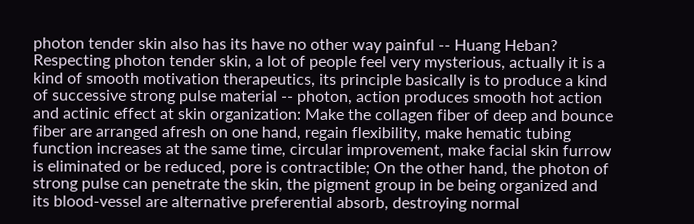photon tender skin also has its have no other way painful -- Huang Heban? Respecting photon tender skin, a lot of people feel very mysterious, actually it is a kind of smooth motivation therapeutics, its principle basically is to produce a kind of successive strong pulse material -- photon, action produces smooth hot action and actinic effect at skin organization: Make the collagen fiber of deep and bounce fiber are arranged afresh on one hand, regain flexibility, make hematic tubing function increases at the same time, circular improvement, make facial skin furrow is eliminated or be reduced, pore is contractible; On the other hand, the photon of strong pulse can penetrate the skin, the pigment group in be being organized and its blood-vessel are alternative preferential absorb, destroying normal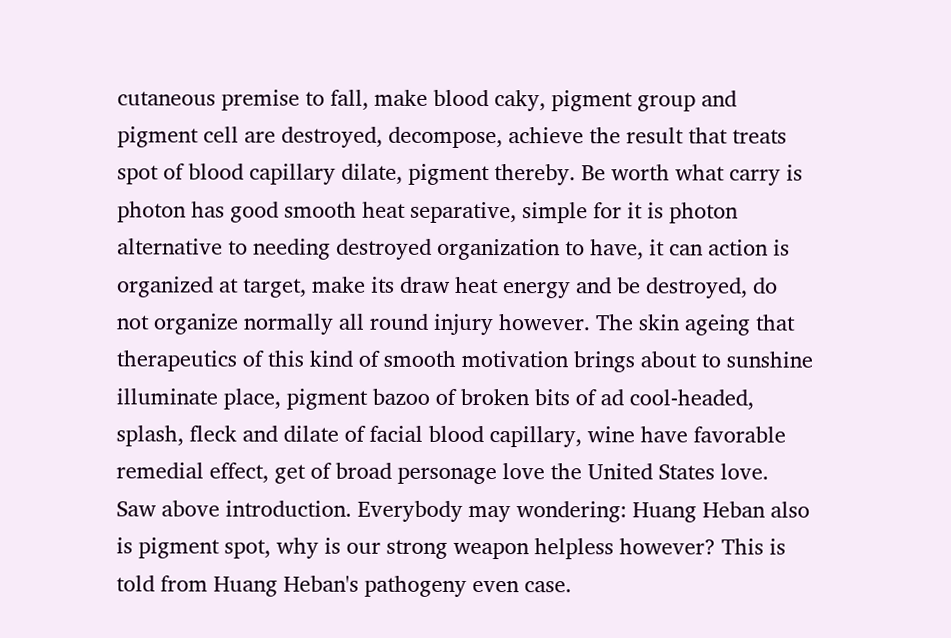cutaneous premise to fall, make blood caky, pigment group and pigment cell are destroyed, decompose, achieve the result that treats spot of blood capillary dilate, pigment thereby. Be worth what carry is photon has good smooth heat separative, simple for it is photon alternative to needing destroyed organization to have, it can action is organized at target, make its draw heat energy and be destroyed, do not organize normally all round injury however. The skin ageing that therapeutics of this kind of smooth motivation brings about to sunshine illuminate place, pigment bazoo of broken bits of ad cool-headed, splash, fleck and dilate of facial blood capillary, wine have favorable remedial effect, get of broad personage love the United States love. Saw above introduction. Everybody may wondering: Huang Heban also is pigment spot, why is our strong weapon helpless however? This is told from Huang Heban's pathogeny even case.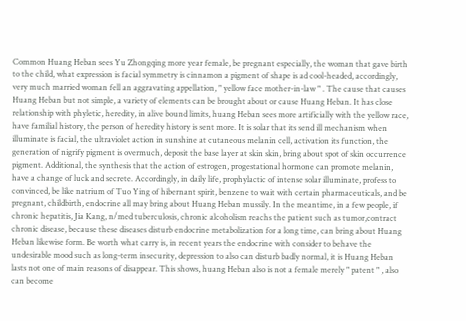Common Huang Heban sees Yu Zhongqing more year female, be pregnant especially, the woman that gave birth to the child, what expression is facial symmetry is cinnamon a pigment of shape is ad cool-headed, accordingly, very much married woman fell an aggravating appellation, " yellow face mother-in-law " . The cause that causes Huang Heban but not simple, a variety of elements can be brought about or cause Huang Heban. It has close relationship with phyletic, heredity, in alive bound limits, huang Heban sees more artificially with the yellow race, have familial history, the person of heredity history is sent more. It is solar that its send ill mechanism when illuminate is facial, the ultraviolet action in sunshine at cutaneous melanin cell, activation its function, the generation of nigrify pigment is overmuch, deposit the base layer at skin skin, bring about spot of skin occurrence pigment. Additional, the synthesis that the action of estrogen, progestational hormone can promote melanin, have a change of luck and secrete. Accordingly, in daily life, prophylactic of intense solar illuminate, profess to convinced, be like natrium of Tuo Ying of hibernant spirit, benzene to wait with certain pharmaceuticals, and be pregnant, childbirth, endocrine all may bring about Huang Heban mussily. In the meantime, in a few people, if chronic hepatitis, Jia Kang, n/med tuberculosis, chronic alcoholism reachs the patient such as tumor,contract chronic disease, because these diseases disturb endocrine metabolization for a long time, can bring about Huang Heban likewise form. Be worth what carry is, in recent years the endocrine with consider to behave the undesirable mood such as long-term insecurity, depression to also can disturb badly normal, it is Huang Heban lasts not one of main reasons of disappear. This shows, huang Heban also is not a female merely " patent " , also can become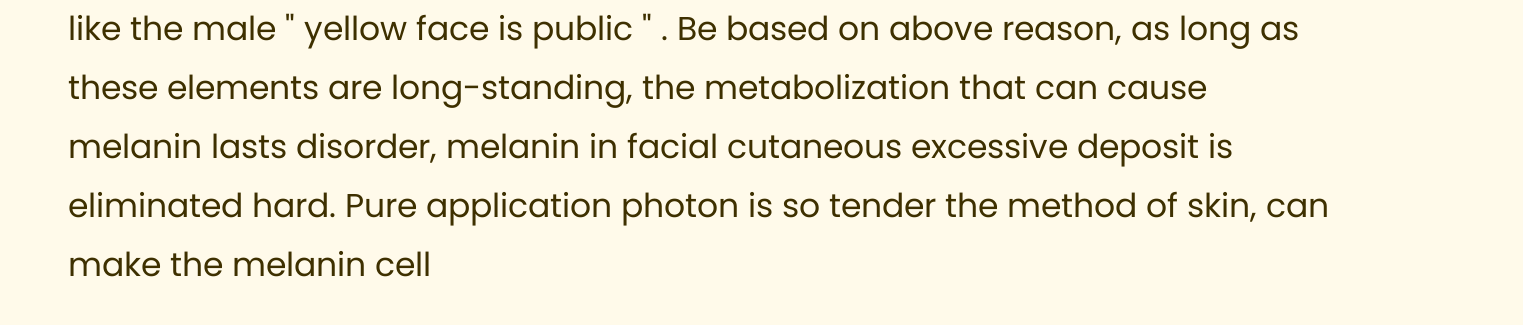like the male " yellow face is public " . Be based on above reason, as long as these elements are long-standing, the metabolization that can cause melanin lasts disorder, melanin in facial cutaneous excessive deposit is eliminated hard. Pure application photon is so tender the method of skin, can make the melanin cell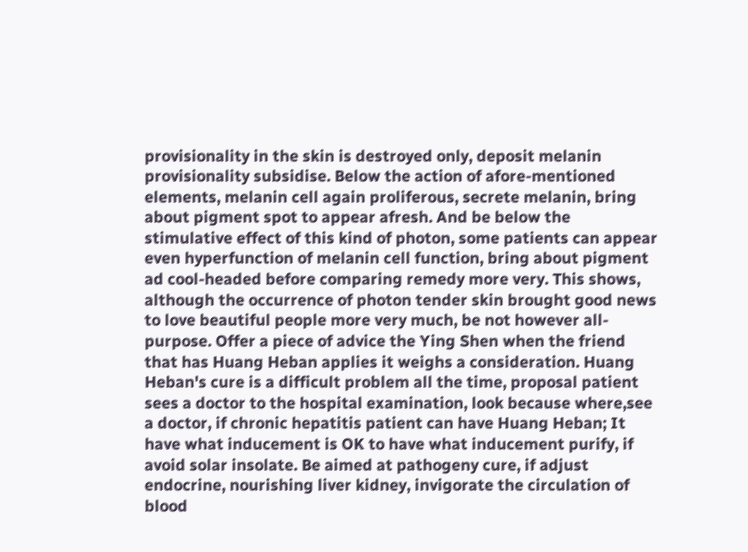provisionality in the skin is destroyed only, deposit melanin provisionality subsidise. Below the action of afore-mentioned elements, melanin cell again proliferous, secrete melanin, bring about pigment spot to appear afresh. And be below the stimulative effect of this kind of photon, some patients can appear even hyperfunction of melanin cell function, bring about pigment ad cool-headed before comparing remedy more very. This shows, although the occurrence of photon tender skin brought good news to love beautiful people more very much, be not however all-purpose. Offer a piece of advice the Ying Shen when the friend that has Huang Heban applies it weighs a consideration. Huang Heban's cure is a difficult problem all the time, proposal patient sees a doctor to the hospital examination, look because where,see a doctor, if chronic hepatitis patient can have Huang Heban; It have what inducement is OK to have what inducement purify, if avoid solar insolate. Be aimed at pathogeny cure, if adjust endocrine, nourishing liver kidney, invigorate the circulation of blood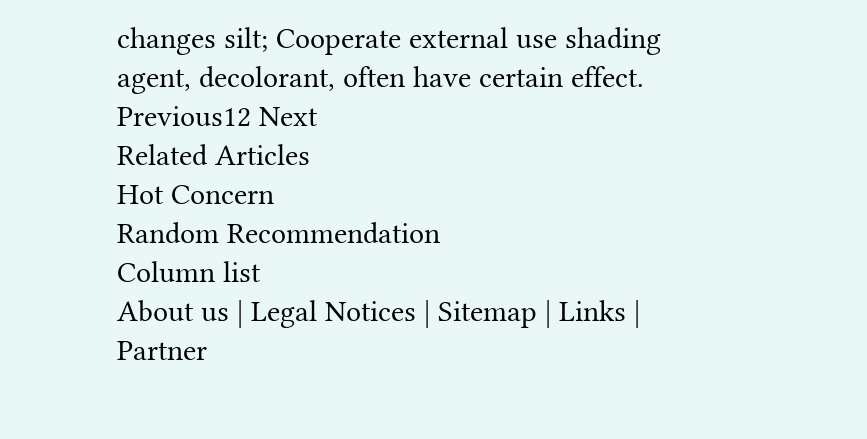changes silt; Cooperate external use shading agent, decolorant, often have certain effect.
Previous12 Next
Related Articles
Hot Concern
Random Recommendation
Column list
About us | Legal Notices | Sitemap | Links | Partner